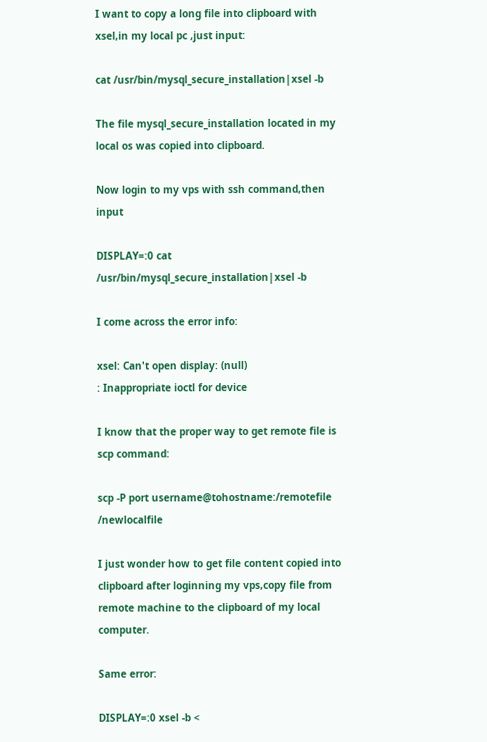I want to copy a long file into clipboard with xsel,in my local pc ,just input:

cat /usr/bin/mysql_secure_installation|xsel -b

The file mysql_secure_installation located in my local os was copied into clipboard.

Now login to my vps with ssh command,then input

DISPLAY=:0 cat /usr/bin/mysql_secure_installation|xsel -b

I come across the error info:

xsel: Can't open display: (null)
: Inappropriate ioctl for device

I know that the proper way to get remote file is scp command:

scp -P port username@tohostname:/remotefile /newlocalfile

I just wonder how to get file content copied into clipboard after loginning my vps,copy file from remote machine to the clipboard of my local computer.

Same error:

DISPLAY=:0 xsel -b <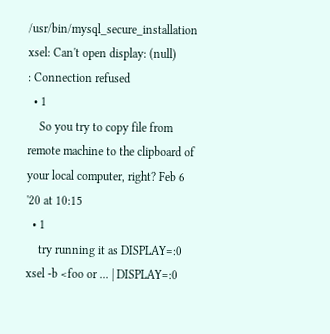/usr/bin/mysql_secure_installation
xsel: Can't open display: (null)
: Connection refused
  • 1
    So you try to copy file from remote machine to the clipboard of your local computer, right? Feb 6 '20 at 10:15
  • 1
    try running it as DISPLAY=:0 xsel -b <foo or ... | DISPLAY=:0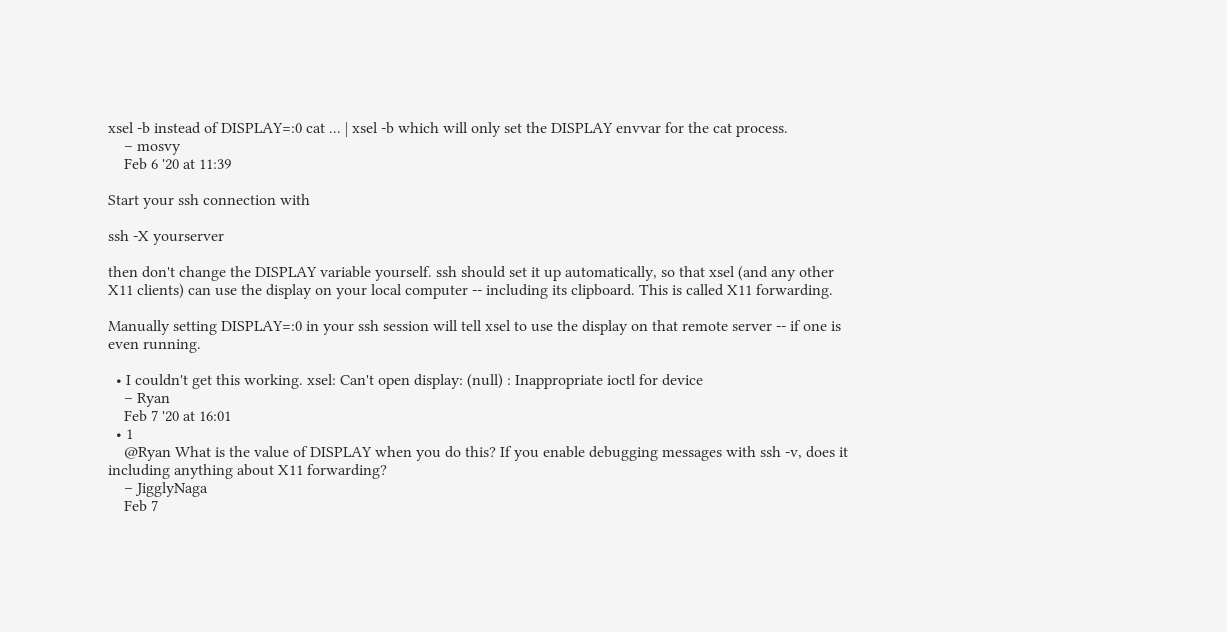xsel -b instead of DISPLAY=:0 cat ... | xsel -b which will only set the DISPLAY envvar for the cat process.
    – mosvy
    Feb 6 '20 at 11:39

Start your ssh connection with

ssh -X yourserver

then don't change the DISPLAY variable yourself. ssh should set it up automatically, so that xsel (and any other X11 clients) can use the display on your local computer -- including its clipboard. This is called X11 forwarding.

Manually setting DISPLAY=:0 in your ssh session will tell xsel to use the display on that remote server -- if one is even running.

  • I couldn't get this working. xsel: Can't open display: (null) : Inappropriate ioctl for device
    – Ryan
    Feb 7 '20 at 16:01
  • 1
    @Ryan What is the value of DISPLAY when you do this? If you enable debugging messages with ssh -v, does it including anything about X11 forwarding?
    – JigglyNaga
    Feb 7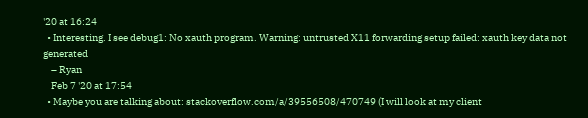'20 at 16:24
  • Interesting. I see debug1: No xauth program. Warning: untrusted X11 forwarding setup failed: xauth key data not generated
    – Ryan
    Feb 7 '20 at 17:54
  • Maybe you are talking about: stackoverflow.com/a/39556508/470749 (I will look at my client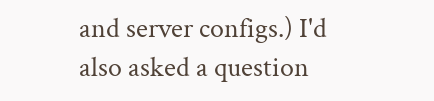and server configs.) I'd also asked a question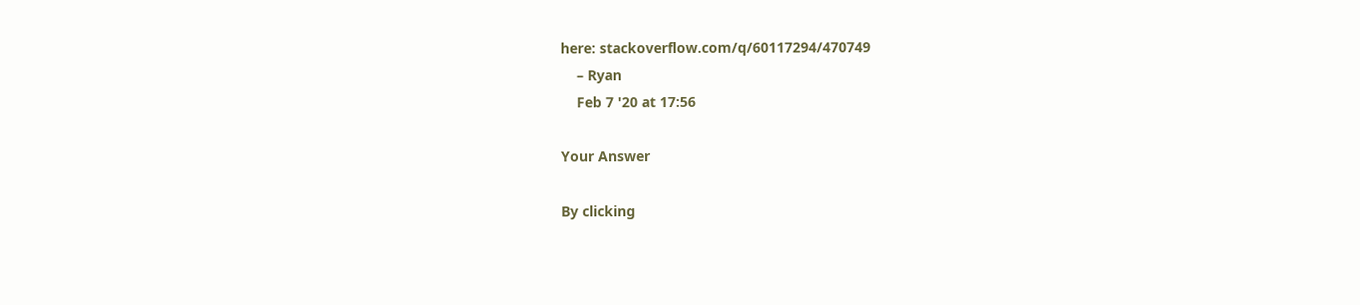here: stackoverflow.com/q/60117294/470749
    – Ryan
    Feb 7 '20 at 17:56

Your Answer

By clicking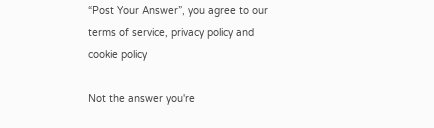“Post Your Answer”, you agree to our terms of service, privacy policy and cookie policy

Not the answer you're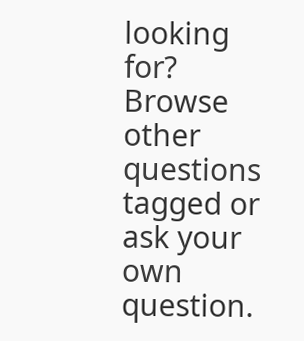looking for? Browse other questions tagged or ask your own question.